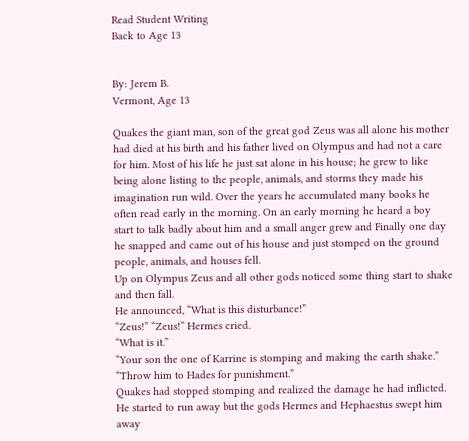Read Student Writing
Back to Age 13


By: Jerem B.
Vermont, Age 13

Quakes the giant man, son of the great god Zeus was all alone his mother had died at his birth and his father lived on Olympus and had not a care for him. Most of his life he just sat alone in his house; he grew to like being alone listing to the people, animals, and storms they made his imagination run wild. Over the years he accumulated many books he often read early in the morning. On an early morning he heard a boy start to talk badly about him and a small anger grew and Finally one day he snapped and came out of his house and just stomped on the ground people, animals, and houses fell.
Up on Olympus Zeus and all other gods noticed some thing start to shake and then fall.
He announced, “What is this disturbance!”
“Zeus!” “Zeus!” Hermes cried.
“What is it.”
“Your son the one of Karrine is stomping and making the earth shake.”
“Throw him to Hades for punishment.”
Quakes had stopped stomping and realized the damage he had inflicted. He started to run away but the gods Hermes and Hephaestus swept him away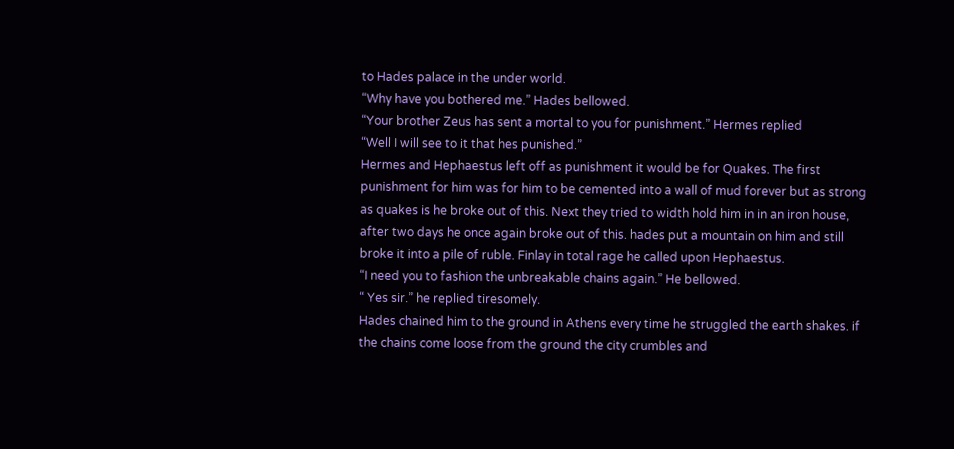to Hades palace in the under world.
“Why have you bothered me.” Hades bellowed.
“Your brother Zeus has sent a mortal to you for punishment.” Hermes replied
“Well I will see to it that hes punished.”
Hermes and Hephaestus left off as punishment it would be for Quakes. The first punishment for him was for him to be cemented into a wall of mud forever but as strong as quakes is he broke out of this. Next they tried to width hold him in in an iron house, after two days he once again broke out of this. hades put a mountain on him and still broke it into a pile of ruble. Finlay in total rage he called upon Hephaestus.
“I need you to fashion the unbreakable chains again.” He bellowed.
“ Yes sir.” he replied tiresomely.
Hades chained him to the ground in Athens every time he struggled the earth shakes. if the chains come loose from the ground the city crumbles and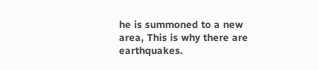he is summoned to a new area, This is why there are earthquakes.